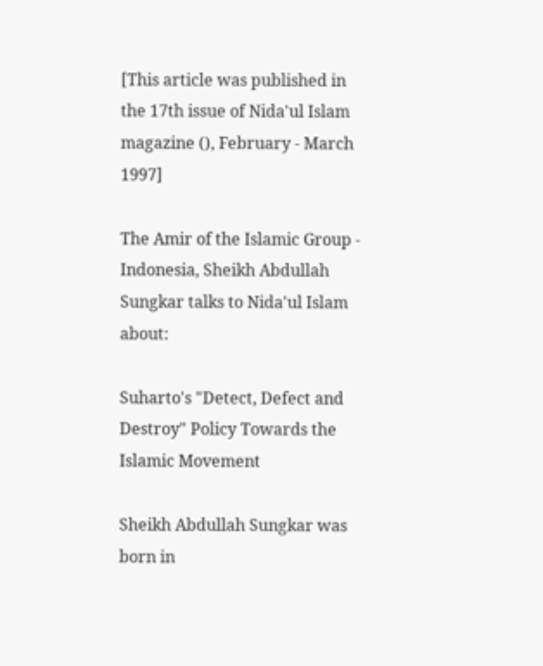[This article was published in the 17th issue of Nida'ul Islam
magazine (), February - March 1997]

The Amir of the Islamic Group - Indonesia, Sheikh Abdullah Sungkar talks to Nida'ul Islam about:

Suharto's "Detect, Defect and Destroy" Policy Towards the Islamic Movement

Sheikh Abdullah Sungkar was born in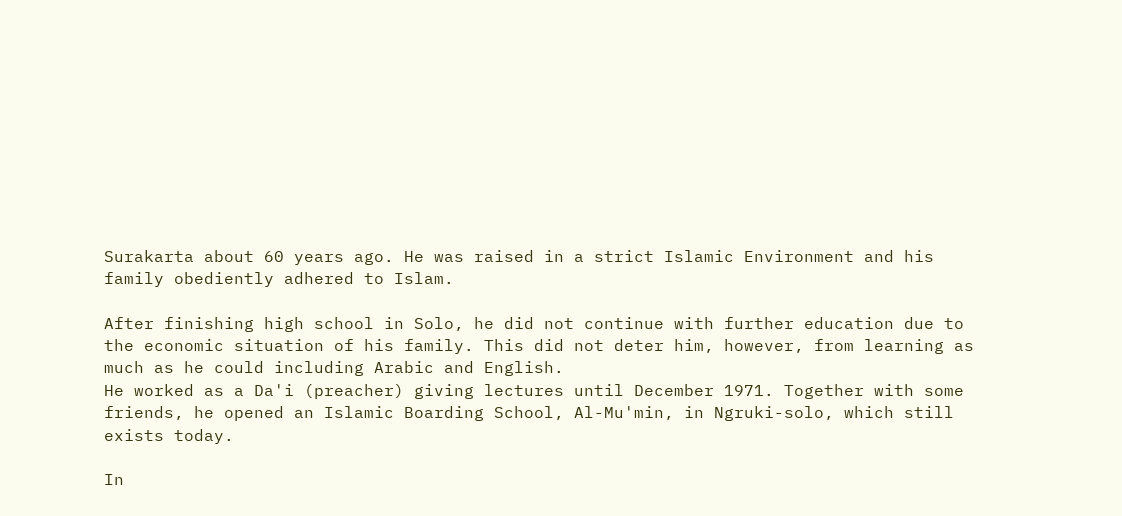Surakarta about 60 years ago. He was raised in a strict Islamic Environment and his family obediently adhered to Islam.

After finishing high school in Solo, he did not continue with further education due to the economic situation of his family. This did not deter him, however, from learning as much as he could including Arabic and English.
He worked as a Da'i (preacher) giving lectures until December 1971. Together with some friends, he opened an Islamic Boarding School, Al-Mu'min, in Ngruki-solo, which still exists today.

In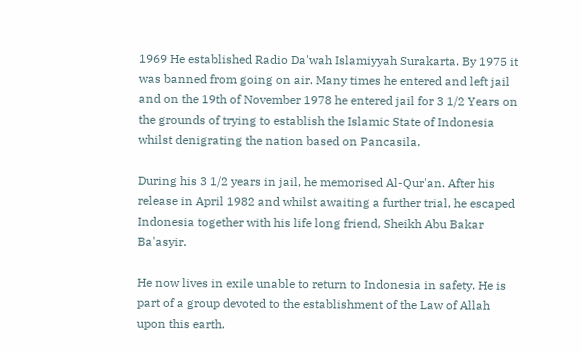1969 He established Radio Da'wah Islamiyyah Surakarta. By 1975 it was banned from going on air. Many times he entered and left jail and on the 19th of November 1978 he entered jail for 3 1/2 Years on the grounds of trying to establish the Islamic State of Indonesia whilst denigrating the nation based on Pancasila.

During his 3 1/2 years in jail, he memorised Al-Qur'an. After his release in April 1982 and whilst awaiting a further trial, he escaped Indonesia together with his life long friend, Sheikh Abu Bakar Ba'asyir.

He now lives in exile unable to return to Indonesia in safety. He is part of a group devoted to the establishment of the Law of Allah upon this earth.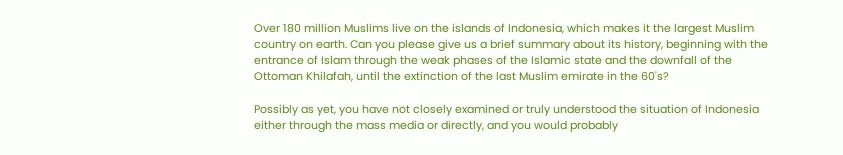Over 180 million Muslims live on the islands of Indonesia, which makes it the largest Muslim country on earth. Can you please give us a brief summary about its history, beginning with the entrance of Islam through the weak phases of the Islamic state and the downfall of the Ottoman Khilafah, until the extinction of the last Muslim emirate in the 60's?

Possibly as yet, you have not closely examined or truly understood the situation of Indonesia either through the mass media or directly, and you would probably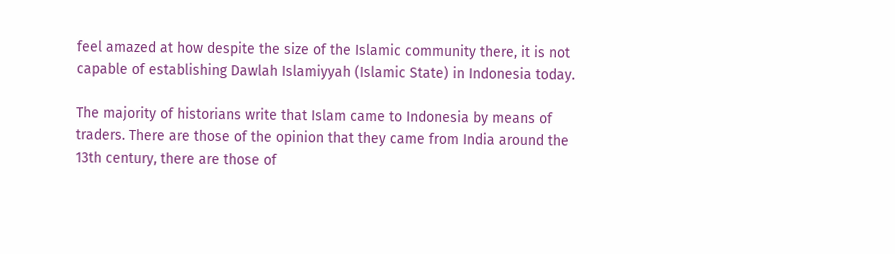feel amazed at how despite the size of the Islamic community there, it is not capable of establishing Dawlah Islamiyyah (Islamic State) in Indonesia today.

The majority of historians write that Islam came to Indonesia by means of traders. There are those of the opinion that they came from India around the 13th century, there are those of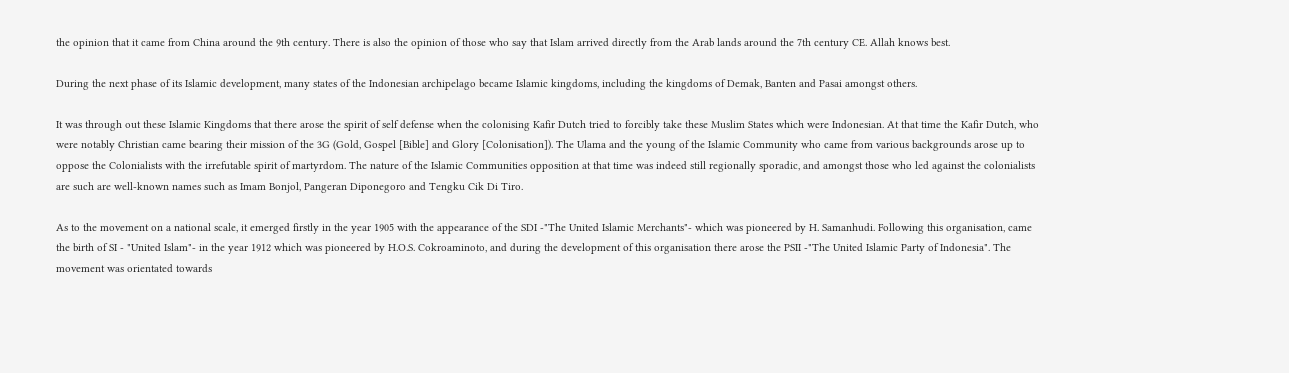the opinion that it came from China around the 9th century. There is also the opinion of those who say that Islam arrived directly from the Arab lands around the 7th century CE. Allah knows best.

During the next phase of its Islamic development, many states of the Indonesian archipelago became Islamic kingdoms, including the kingdoms of Demak, Banten and Pasai amongst others.

It was through out these Islamic Kingdoms that there arose the spirit of self defense when the colonising Kafir Dutch tried to forcibly take these Muslim States which were Indonesian. At that time the Kafir Dutch, who were notably Christian came bearing their mission of the 3G (Gold, Gospel [Bible] and Glory [Colonisation]). The Ulama and the young of the Islamic Community who came from various backgrounds arose up to oppose the Colonialists with the irrefutable spirit of martyrdom. The nature of the Islamic Communities opposition at that time was indeed still regionally sporadic, and amongst those who led against the colonialists are such are well-known names such as Imam Bonjol, Pangeran Diponegoro and Tengku Cik Di Tiro.

As to the movement on a national scale, it emerged firstly in the year 1905 with the appearance of the SDI -"The United Islamic Merchants"- which was pioneered by H. Samanhudi. Following this organisation, came the birth of SI - "United Islam"- in the year 1912 which was pioneered by H.O.S. Cokroaminoto, and during the development of this organisation there arose the PSII -"The United Islamic Party of Indonesia". The movement was orientated towards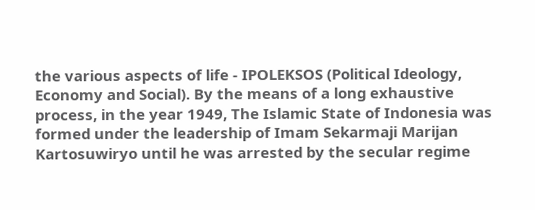the various aspects of life - IPOLEKSOS (Political Ideology, Economy and Social). By the means of a long exhaustive process, in the year 1949, The Islamic State of Indonesia was formed under the leadership of Imam Sekarmaji Marijan Kartosuwiryo until he was arrested by the secular regime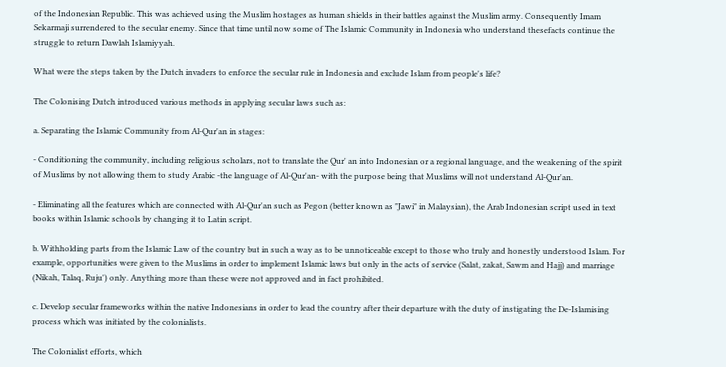of the Indonesian Republic. This was achieved using the Muslim hostages as human shields in their battles against the Muslim army. Consequently Imam Sekarmaji surrendered to the secular enemy. Since that time until now some of The Islamic Community in Indonesia who understand thesefacts continue the struggle to return Dawlah Islamiyyah.

What were the steps taken by the Dutch invaders to enforce the secular rule in Indonesia and exclude Islam from people's life?

The Colonising Dutch introduced various methods in applying secular laws such as:

a. Separating the Islamic Community from Al-Qur'an in stages:

- Conditioning the community, including religious scholars, not to translate the Qur' an into Indonesian or a regional language, and the weakening of the spirit of Muslims by not allowing them to study Arabic -the language of Al-Qur'an- with the purpose being that Muslims will not understand Al-Qur'an.

- Eliminating all the features which are connected with Al-Qur'an such as Pegon (better known as "Jawi" in Malaysian), the Arab Indonesian script used in text books within Islamic schools by changing it to Latin script.

b. Withholding parts from the Islamic Law of the country but in such a way as to be unnoticeable except to those who truly and honestly understood Islam. For example, opportunities were given to the Muslims in order to implement Islamic laws but only in the acts of service (Salat, zakat, Sawm and Hajj) and marriage (Nikah, Talaq, Ruju') only. Anything more than these were not approved and in fact prohibited.

c. Develop secular frameworks within the native Indonesians in order to lead the country after their departure with the duty of instigating the De-Islamising process which was initiated by the colonialists.

The Colonialist efforts, which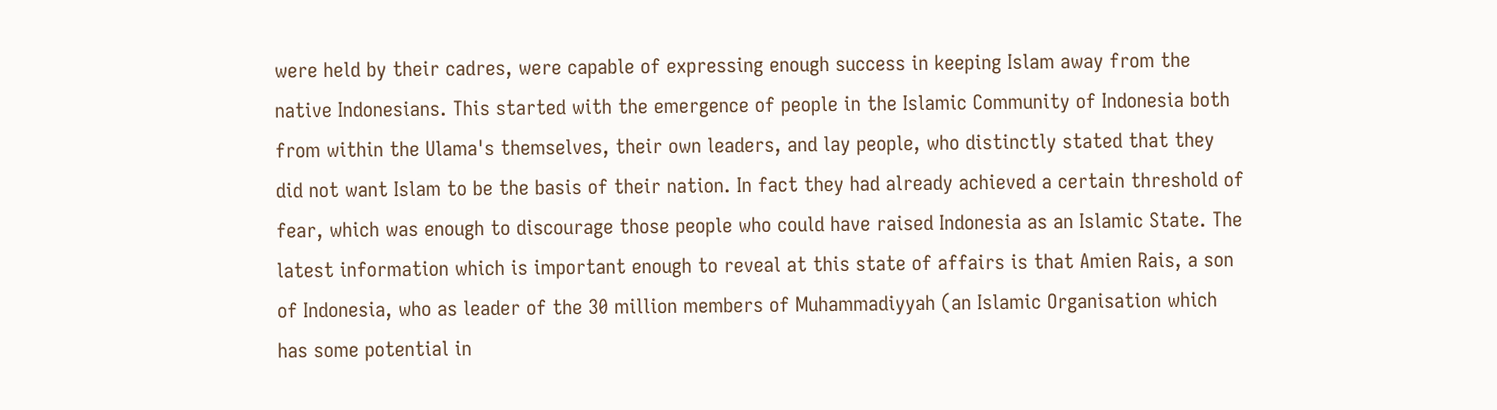were held by their cadres, were capable of expressing enough success in keeping Islam away from the native Indonesians. This started with the emergence of people in the Islamic Community of Indonesia both from within the Ulama's themselves, their own leaders, and lay people, who distinctly stated that they did not want Islam to be the basis of their nation. In fact they had already achieved a certain threshold of fear, which was enough to discourage those people who could have raised Indonesia as an Islamic State. The latest information which is important enough to reveal at this state of affairs is that Amien Rais, a son of Indonesia, who as leader of the 30 million members of Muhammadiyyah (an Islamic Organisation which has some potential in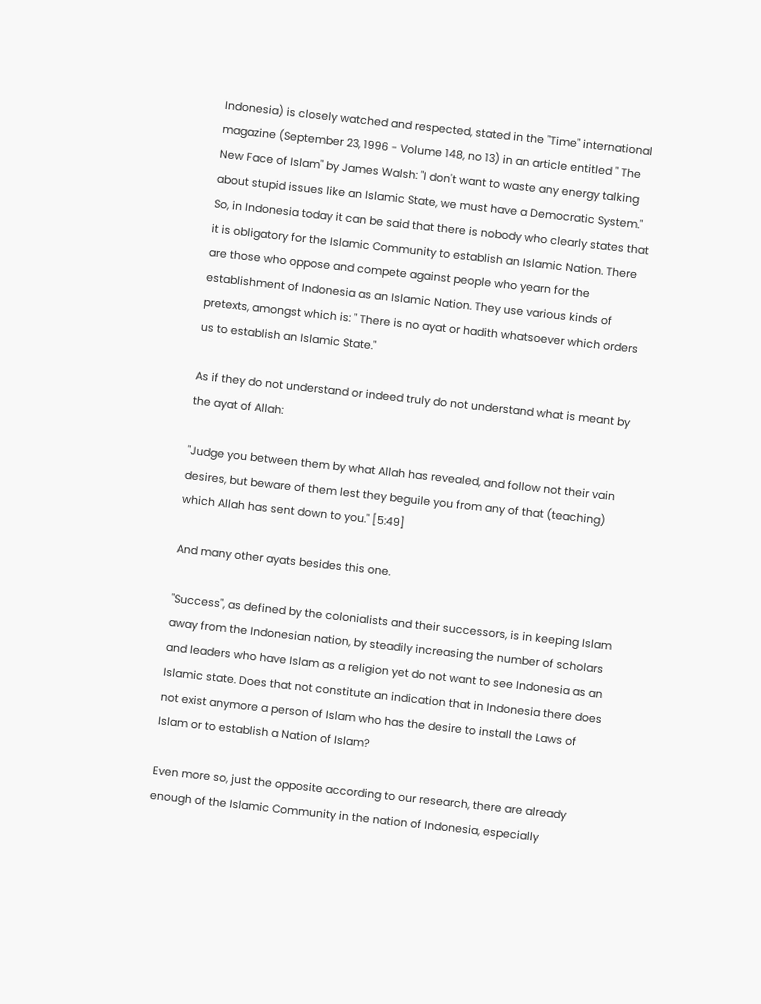Indonesia) is closely watched and respected, stated in the "Time" international magazine (September 23, 1996 - Volume 148, no 13) in an article entitled " The New Face of Islam" by James Walsh: "I don't want to waste any energy talking about stupid issues like an Islamic State, we must have a Democratic System." So, in Indonesia today it can be said that there is nobody who clearly states that it is obligatory for the Islamic Community to establish an Islamic Nation. There are those who oppose and compete against people who yearn for the establishment of Indonesia as an Islamic Nation. They use various kinds of pretexts, amongst which is: " There is no ayat or hadith whatsoever which orders us to establish an Islamic State."

As if they do not understand or indeed truly do not understand what is meant by the ayat of Allah:

"Judge you between them by what Allah has revealed, and follow not their vain desires, but beware of them lest they beguile you from any of that (teaching) which Allah has sent down to you." [5:49]

And many other ayats besides this one.

"Success", as defined by the colonialists and their successors, is in keeping Islam away from the Indonesian nation, by steadily increasing the number of scholars and leaders who have Islam as a religion yet do not want to see Indonesia as an Islamic state. Does that not constitute an indication that in Indonesia there does not exist anymore a person of Islam who has the desire to install the Laws of Islam or to establish a Nation of Islam?

Even more so, just the opposite according to our research, there are already enough of the Islamic Community in the nation of Indonesia, especially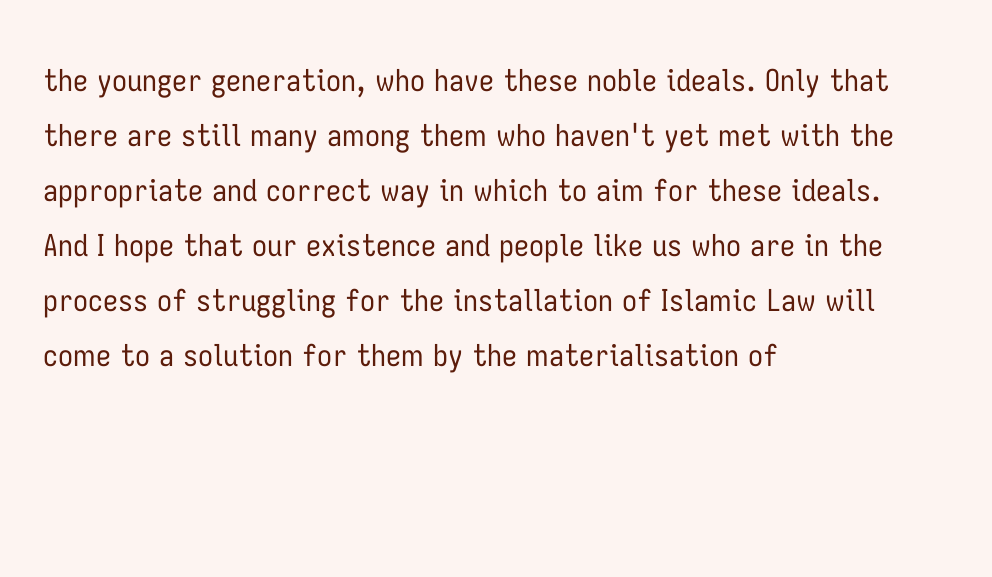the younger generation, who have these noble ideals. Only that there are still many among them who haven't yet met with the appropriate and correct way in which to aim for these ideals. And I hope that our existence and people like us who are in the process of struggling for the installation of Islamic Law will come to a solution for them by the materialisation of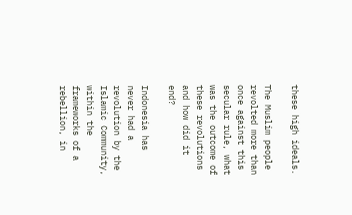these high ideals.

The Muslim people revolted more than once against this secular rule, what was the outcome of these revolutions and how did it end?

Indonesia has never had a revolution by the Islamic Community, within the frameworks of a rebellion, in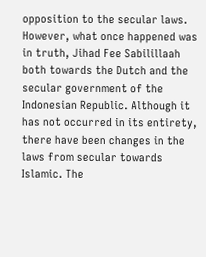opposition to the secular laws. However, what once happened was in truth, Jihad Fee Sabilillaah both towards the Dutch and the secular government of the Indonesian Republic. Although it has not occurred in its entirety, there have been changes in the laws from secular towards Islamic. The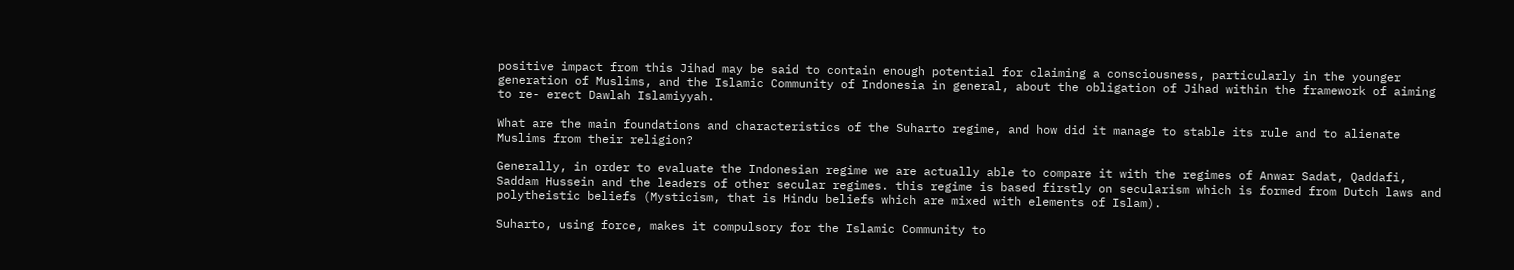positive impact from this Jihad may be said to contain enough potential for claiming a consciousness, particularly in the younger generation of Muslims, and the Islamic Community of Indonesia in general, about the obligation of Jihad within the framework of aiming to re- erect Dawlah Islamiyyah.

What are the main foundations and characteristics of the Suharto regime, and how did it manage to stable its rule and to alienate Muslims from their religion?

Generally, in order to evaluate the Indonesian regime we are actually able to compare it with the regimes of Anwar Sadat, Qaddafi, Saddam Hussein and the leaders of other secular regimes. this regime is based firstly on secularism which is formed from Dutch laws and polytheistic beliefs (Mysticism, that is Hindu beliefs which are mixed with elements of Islam).

Suharto, using force, makes it compulsory for the Islamic Community to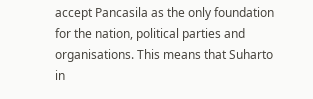accept Pancasila as the only foundation for the nation, political parties and organisations. This means that Suharto in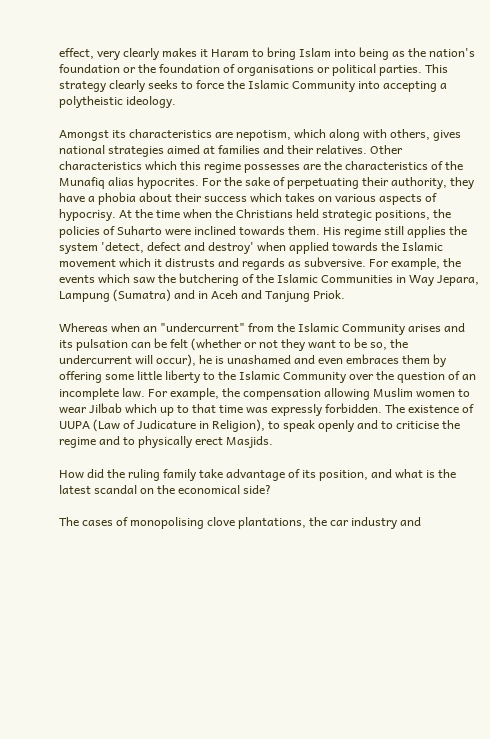effect, very clearly makes it Haram to bring Islam into being as the nation's foundation or the foundation of organisations or political parties. This strategy clearly seeks to force the Islamic Community into accepting a polytheistic ideology.

Amongst its characteristics are nepotism, which along with others, gives national strategies aimed at families and their relatives. Other characteristics which this regime possesses are the characteristics of the Munafiq alias hypocrites. For the sake of perpetuating their authority, they have a phobia about their success which takes on various aspects of hypocrisy. At the time when the Christians held strategic positions, the policies of Suharto were inclined towards them. His regime still applies the system 'detect, defect and destroy' when applied towards the Islamic movement which it distrusts and regards as subversive. For example, the events which saw the butchering of the Islamic Communities in Way Jepara, Lampung (Sumatra) and in Aceh and Tanjung Priok.

Whereas when an "undercurrent" from the Islamic Community arises and its pulsation can be felt (whether or not they want to be so, the undercurrent will occur), he is unashamed and even embraces them by offering some little liberty to the Islamic Community over the question of an incomplete law. For example, the compensation allowing Muslim women to wear Jilbab which up to that time was expressly forbidden. The existence of UUPA (Law of Judicature in Religion), to speak openly and to criticise the regime and to physically erect Masjids.

How did the ruling family take advantage of its position, and what is the latest scandal on the economical side?

The cases of monopolising clove plantations, the car industry and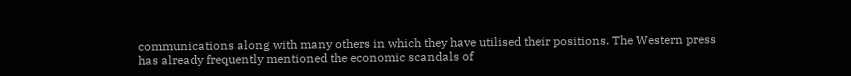communications along with many others in which they have utilised their positions. The Western press has already frequently mentioned the economic scandals of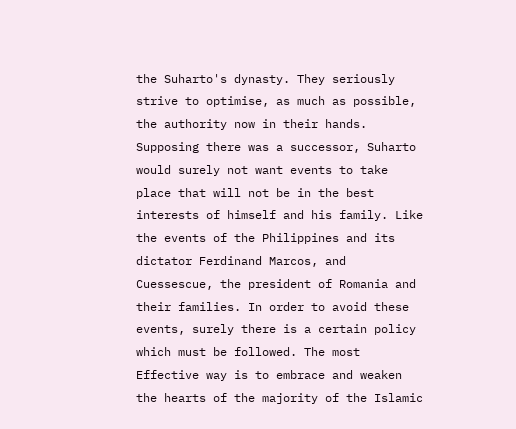the Suharto's dynasty. They seriously strive to optimise, as much as possible, the authority now in their hands. Supposing there was a successor, Suharto would surely not want events to take place that will not be in the best interests of himself and his family. Like the events of the Philippines and its dictator Ferdinand Marcos, and Cuessescue, the president of Romania and their families. In order to avoid these events, surely there is a certain policy which must be followed. The most Effective way is to embrace and weaken the hearts of the majority of the Islamic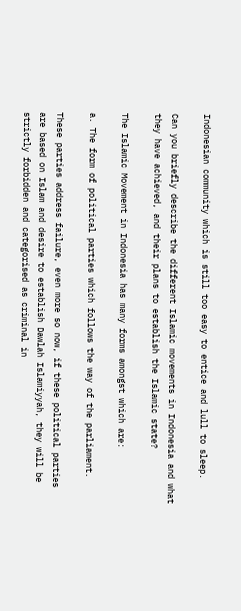Indonesian community which is still too easy to entice and lull to sleep.

Can you briefly describe the different Islamic movements in Indonesia and what they have achieved, and their plans to establish the Islamic state?

The Islamic Movement in Indonesia has many forms amongst which are:

a. The form of political parties which follows the way of the parliament.

These parties address failure, even more so now, if these political parties are based on Islam and desire to establish Dawlah Islamiyyah, they will be strictly forbidden and categorised as criminal in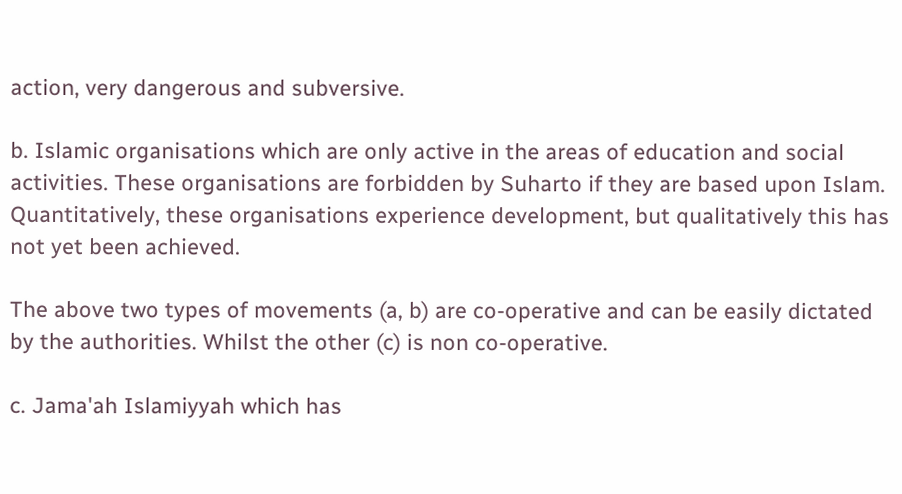action, very dangerous and subversive.

b. Islamic organisations which are only active in the areas of education and social activities. These organisations are forbidden by Suharto if they are based upon Islam. Quantitatively, these organisations experience development, but qualitatively this has not yet been achieved.

The above two types of movements (a, b) are co-operative and can be easily dictated by the authorities. Whilst the other (c) is non co-operative.

c. Jama'ah Islamiyyah which has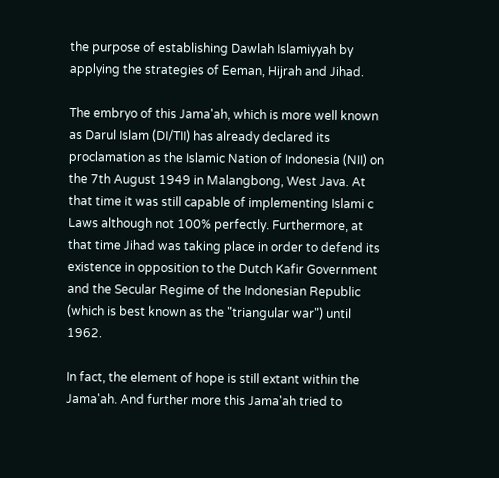the purpose of establishing Dawlah Islamiyyah by applying the strategies of Eeman, Hijrah and Jihad.

The embryo of this Jama'ah, which is more well known as Darul Islam (DI/TII) has already declared its proclamation as the Islamic Nation of Indonesia (NII) on the 7th August 1949 in Malangbong, West Java. At that time it was still capable of implementing Islami c Laws although not 100% perfectly. Furthermore, at that time Jihad was taking place in order to defend its existence in opposition to the Dutch Kafir Government and the Secular Regime of the Indonesian Republic (which is best known as the "triangular war") until 1962.

In fact, the element of hope is still extant within the Jama'ah. And further more this Jama'ah tried to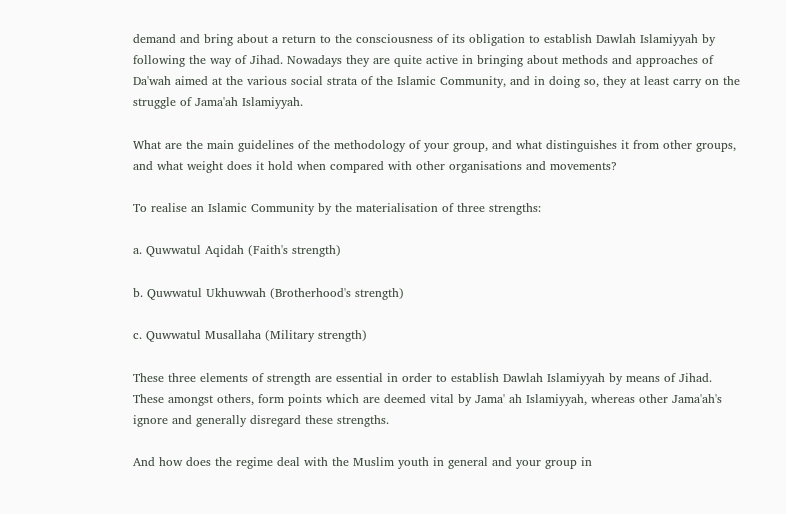demand and bring about a return to the consciousness of its obligation to establish Dawlah Islamiyyah by following the way of Jihad. Nowadays they are quite active in bringing about methods and approaches of Da'wah aimed at the various social strata of the Islamic Community, and in doing so, they at least carry on the struggle of Jama'ah Islamiyyah.

What are the main guidelines of the methodology of your group, and what distinguishes it from other groups, and what weight does it hold when compared with other organisations and movements?

To realise an Islamic Community by the materialisation of three strengths:

a. Quwwatul Aqidah (Faith's strength)

b. Quwwatul Ukhuwwah (Brotherhood's strength)

c. Quwwatul Musallaha (Military strength)

These three elements of strength are essential in order to establish Dawlah Islamiyyah by means of Jihad. These amongst others, form points which are deemed vital by Jama' ah Islamiyyah, whereas other Jama'ah's ignore and generally disregard these strengths.

And how does the regime deal with the Muslim youth in general and your group in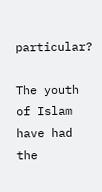particular?

The youth of Islam have had the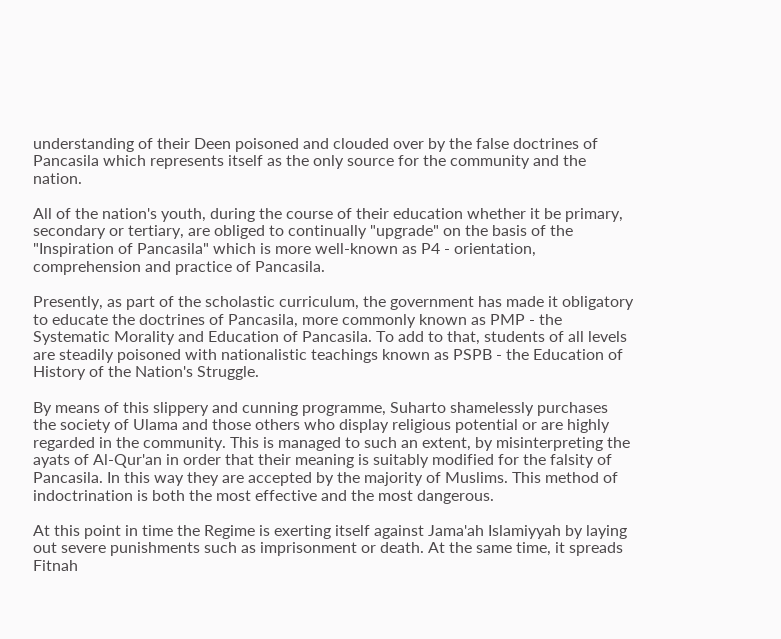understanding of their Deen poisoned and clouded over by the false doctrines of Pancasila which represents itself as the only source for the community and the nation.

All of the nation's youth, during the course of their education whether it be primary, secondary or tertiary, are obliged to continually "upgrade" on the basis of the "Inspiration of Pancasila" which is more well-known as P4 - orientation, comprehension and practice of Pancasila.

Presently, as part of the scholastic curriculum, the government has made it obligatory to educate the doctrines of Pancasila, more commonly known as PMP - the Systematic Morality and Education of Pancasila. To add to that, students of all levels are steadily poisoned with nationalistic teachings known as PSPB - the Education of History of the Nation's Struggle.

By means of this slippery and cunning programme, Suharto shamelessly purchases the society of Ulama and those others who display religious potential or are highly regarded in the community. This is managed to such an extent, by misinterpreting the ayats of Al-Qur'an in order that their meaning is suitably modified for the falsity of Pancasila. In this way they are accepted by the majority of Muslims. This method of indoctrination is both the most effective and the most dangerous.

At this point in time the Regime is exerting itself against Jama'ah Islamiyyah by laying out severe punishments such as imprisonment or death. At the same time, it spreads Fitnah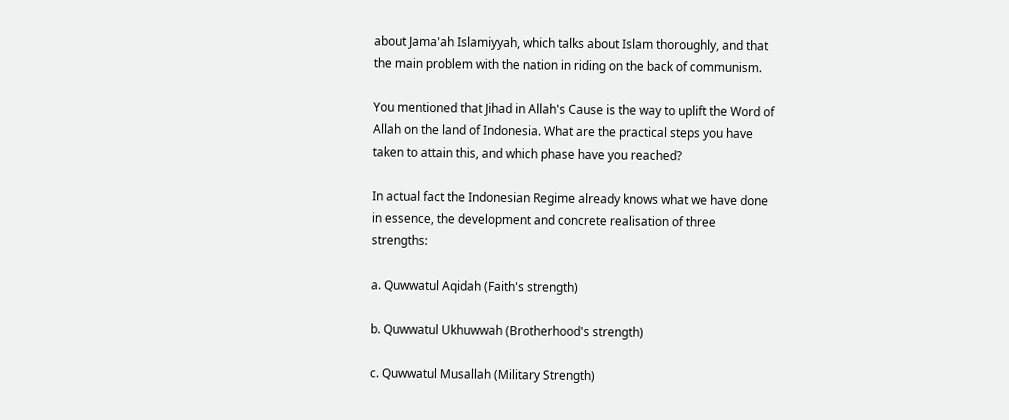about Jama'ah Islamiyyah, which talks about Islam thoroughly, and that the main problem with the nation in riding on the back of communism.

You mentioned that Jihad in Allah's Cause is the way to uplift the Word of Allah on the land of Indonesia. What are the practical steps you have taken to attain this, and which phase have you reached?

In actual fact the Indonesian Regime already knows what we have done in essence, the development and concrete realisation of three strengths:

a. Quwwatul Aqidah (Faith's strength)

b. Quwwatul Ukhuwwah (Brotherhood's strength)

c. Quwwatul Musallah (Military Strength)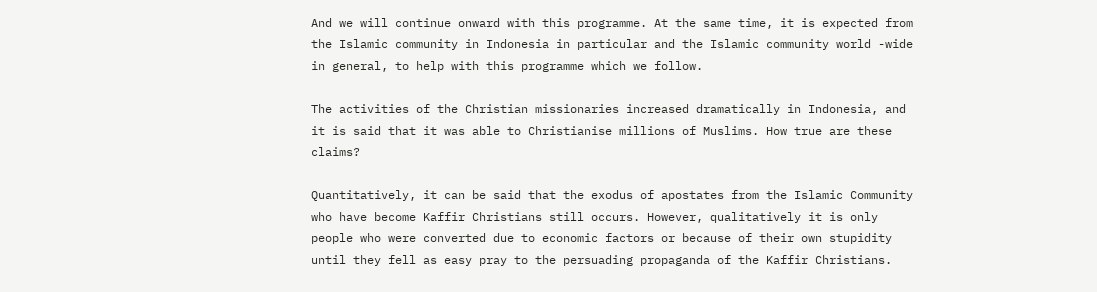And we will continue onward with this programme. At the same time, it is expected from the Islamic community in Indonesia in particular and the Islamic community world -wide in general, to help with this programme which we follow.

The activities of the Christian missionaries increased dramatically in Indonesia, and it is said that it was able to Christianise millions of Muslims. How true are these claims?

Quantitatively, it can be said that the exodus of apostates from the Islamic Community who have become Kaffir Christians still occurs. However, qualitatively it is only people who were converted due to economic factors or because of their own stupidity until they fell as easy pray to the persuading propaganda of the Kaffir Christians.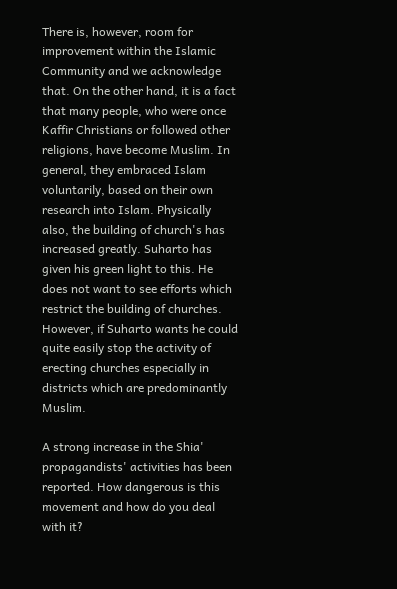There is, however, room for improvement within the Islamic Community and we acknowledge that. On the other hand, it is a fact that many people, who were once Kaffir Christians or followed other religions, have become Muslim. In general, they embraced Islam voluntarily, based on their own research into Islam. Physically also, the building of church's has increased greatly. Suharto has given his green light to this. He does not want to see efforts which restrict the building of churches. However, if Suharto wants he could quite easily stop the activity of erecting churches especially in districts which are predominantly Muslim.

A strong increase in the Shia' propagandists' activities has been reported. How dangerous is this movement and how do you deal with it?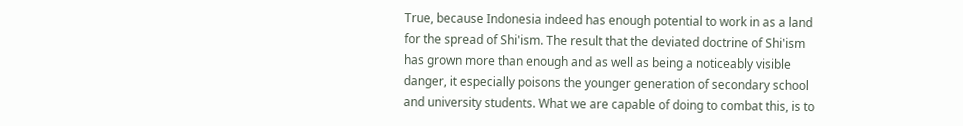True, because Indonesia indeed has enough potential to work in as a land for the spread of Shi'ism. The result that the deviated doctrine of Shi'ism has grown more than enough and as well as being a noticeably visible danger, it especially poisons the younger generation of secondary school and university students. What we are capable of doing to combat this, is to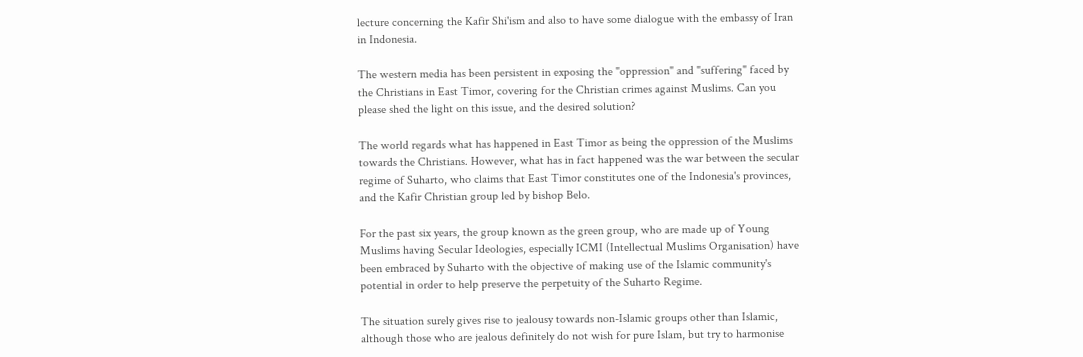lecture concerning the Kafir Shi'ism and also to have some dialogue with the embassy of Iran in Indonesia.

The western media has been persistent in exposing the "oppression" and "suffering" faced by the Christians in East Timor, covering for the Christian crimes against Muslims. Can you please shed the light on this issue, and the desired solution?

The world regards what has happened in East Timor as being the oppression of the Muslims towards the Christians. However, what has in fact happened was the war between the secular regime of Suharto, who claims that East Timor constitutes one of the Indonesia's provinces, and the Kafir Christian group led by bishop Belo.

For the past six years, the group known as the green group, who are made up of Young Muslims having Secular Ideologies, especially ICMI (Intellectual Muslims Organisation) have been embraced by Suharto with the objective of making use of the Islamic community's potential in order to help preserve the perpetuity of the Suharto Regime.

The situation surely gives rise to jealousy towards non-Islamic groups other than Islamic, although those who are jealous definitely do not wish for pure Islam, but try to harmonise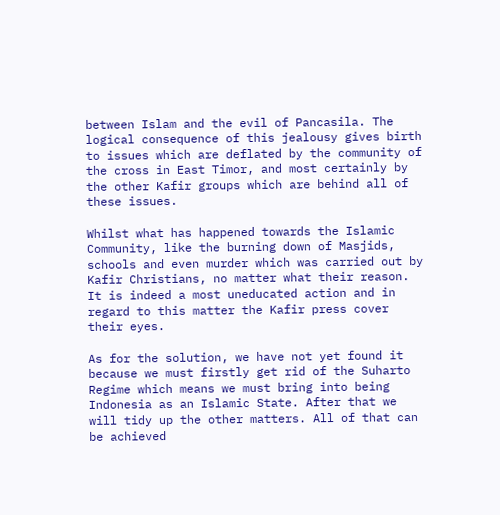between Islam and the evil of Pancasila. The logical consequence of this jealousy gives birth to issues which are deflated by the community of the cross in East Timor, and most certainly by the other Kafir groups which are behind all of these issues.

Whilst what has happened towards the Islamic Community, like the burning down of Masjids, schools and even murder which was carried out by Kafir Christians, no matter what their reason. It is indeed a most uneducated action and in regard to this matter the Kafir press cover their eyes.

As for the solution, we have not yet found it because we must firstly get rid of the Suharto Regime which means we must bring into being Indonesia as an Islamic State. After that we will tidy up the other matters. All of that can be achieved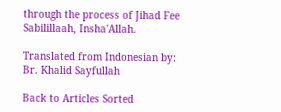through the process of Jihad Fee Sabilillaah, Insha'Allah.

Translated from Indonesian by:
Br. Khalid Sayfullah

Back to Articles Sorted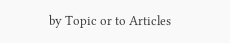by Topic or to Articles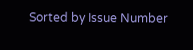Sorted by Issue Number